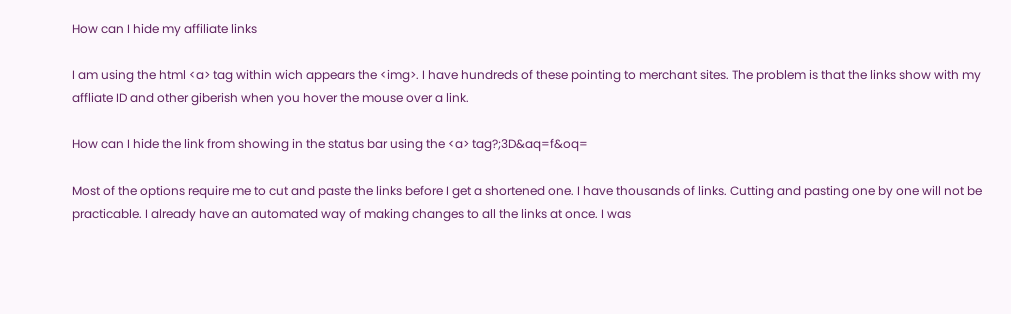How can I hide my affiliate links

I am using the html <a> tag within wich appears the <img>. I have hundreds of these pointing to merchant sites. The problem is that the links show with my affliate ID and other giberish when you hover the mouse over a link.

How can I hide the link from showing in the status bar using the <a> tag?;3D&aq=f&oq=

Most of the options require me to cut and paste the links before I get a shortened one. I have thousands of links. Cutting and pasting one by one will not be practicable. I already have an automated way of making changes to all the links at once. I was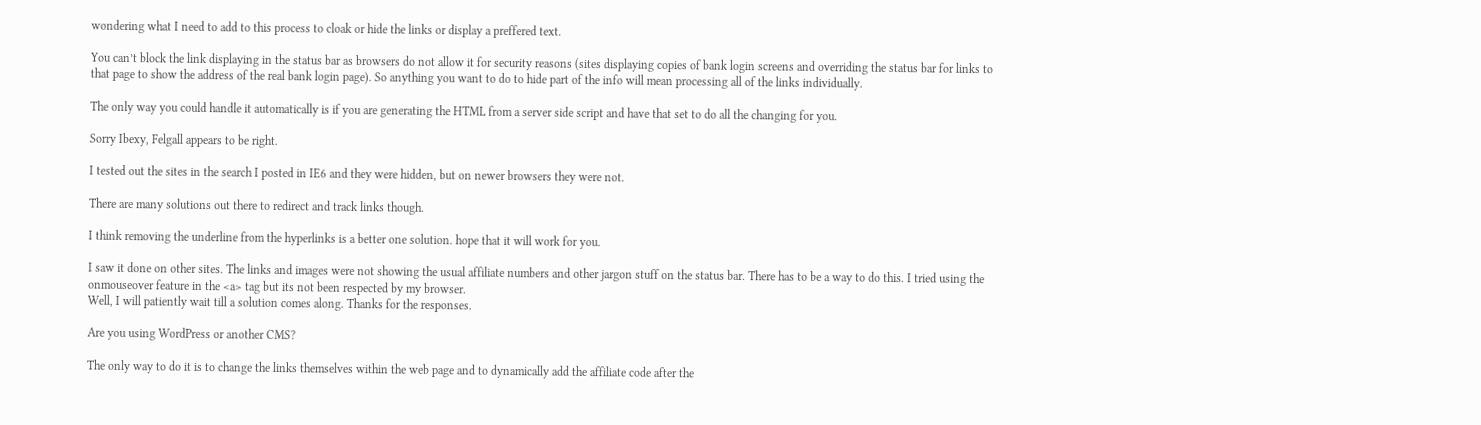wondering what I need to add to this process to cloak or hide the links or display a preffered text.

You can’t block the link displaying in the status bar as browsers do not allow it for security reasons (sites displaying copies of bank login screens and overriding the status bar for links to that page to show the address of the real bank login page). So anything you want to do to hide part of the info will mean processing all of the links individually.

The only way you could handle it automatically is if you are generating the HTML from a server side script and have that set to do all the changing for you.

Sorry Ibexy, Felgall appears to be right.

I tested out the sites in the search I posted in IE6 and they were hidden, but on newer browsers they were not.

There are many solutions out there to redirect and track links though.

I think removing the underline from the hyperlinks is a better one solution. hope that it will work for you.

I saw it done on other sites. The links and images were not showing the usual affiliate numbers and other jargon stuff on the status bar. There has to be a way to do this. I tried using the onmouseover feature in the <a> tag but its not been respected by my browser.
Well, I will patiently wait till a solution comes along. Thanks for the responses.

Are you using WordPress or another CMS?

The only way to do it is to change the links themselves within the web page and to dynamically add the affiliate code after the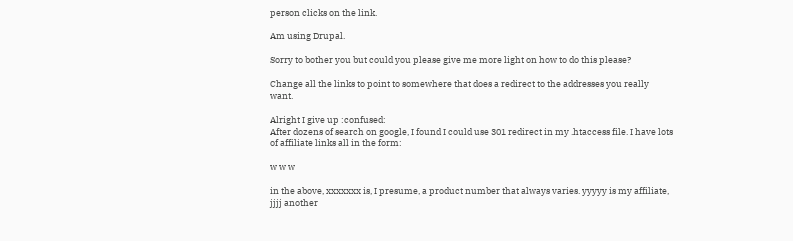person clicks on the link.

Am using Drupal.

Sorry to bother you but could you please give me more light on how to do this please?

Change all the links to point to somewhere that does a redirect to the addresses you really want.

Alright I give up :confused:
After dozens of search on google, I found I could use 301 redirect in my .htaccess file. I have lots of affiliate links all in the form:

w w w

in the above, xxxxxxx is, I presume, a product number that always varies. yyyyy is my affiliate, jjjj another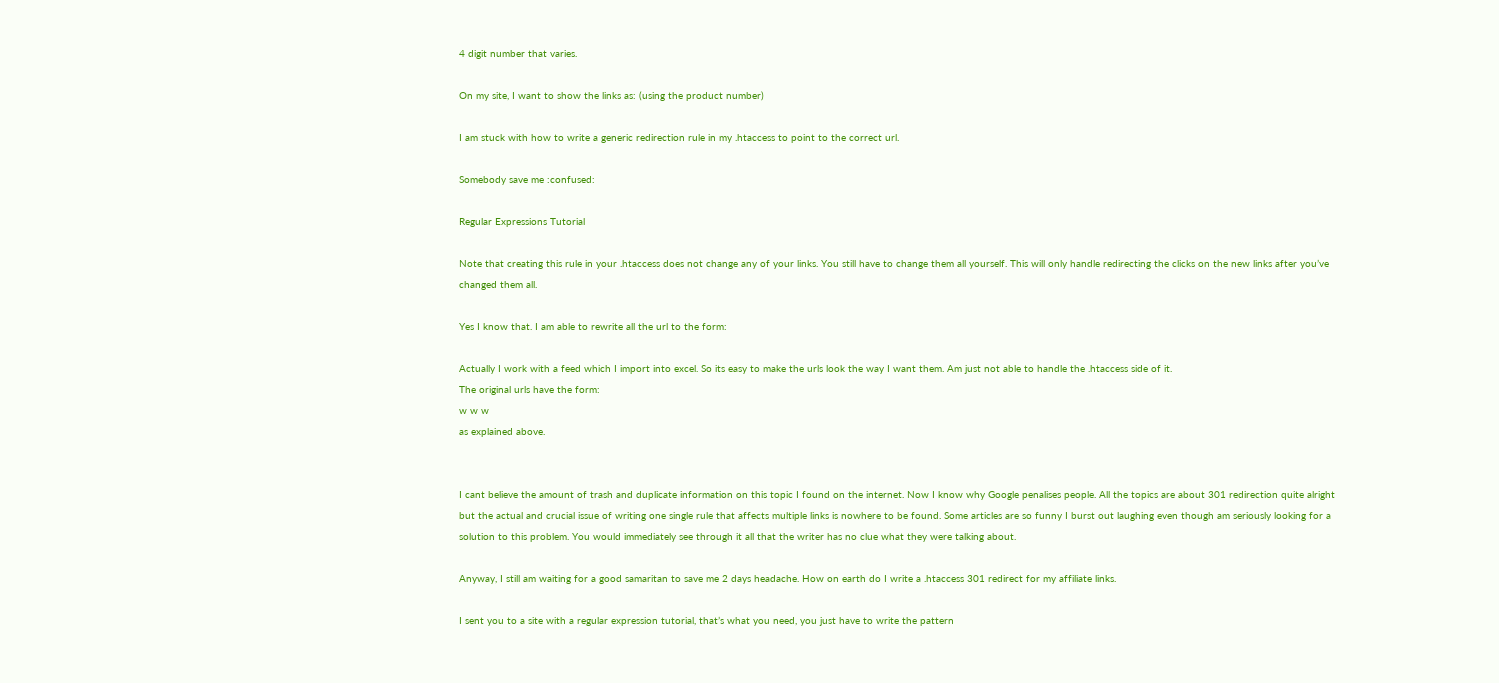4 digit number that varies.

On my site, I want to show the links as: (using the product number)

I am stuck with how to write a generic redirection rule in my .htaccess to point to the correct url.

Somebody save me :confused:

Regular Expressions Tutorial

Note that creating this rule in your .htaccess does not change any of your links. You still have to change them all yourself. This will only handle redirecting the clicks on the new links after you’ve changed them all.

Yes I know that. I am able to rewrite all the url to the form:

Actually I work with a feed which I import into excel. So its easy to make the urls look the way I want them. Am just not able to handle the .htaccess side of it.
The original urls have the form:
w w w
as explained above.


I cant believe the amount of trash and duplicate information on this topic I found on the internet. Now I know why Google penalises people. All the topics are about 301 redirection quite alright but the actual and crucial issue of writing one single rule that affects multiple links is nowhere to be found. Some articles are so funny I burst out laughing even though am seriously looking for a solution to this problem. You would immediately see through it all that the writer has no clue what they were talking about.

Anyway, I still am waiting for a good samaritan to save me 2 days headache. How on earth do I write a .htaccess 301 redirect for my affiliate links.

I sent you to a site with a regular expression tutorial, that’s what you need, you just have to write the pattern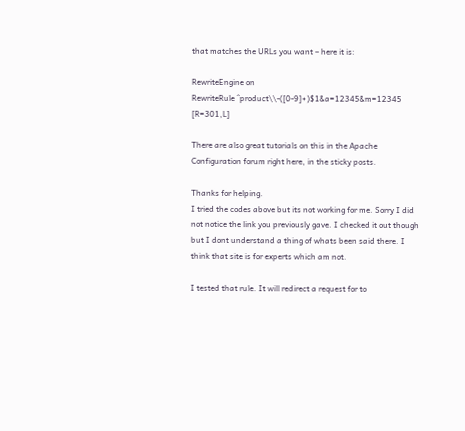that matches the URLs you want – here it is:

RewriteEngine on
RewriteRule ^product\\-([0-9]+)$1&a=12345&m=12345 [R=301,L]

There are also great tutorials on this in the Apache Configuration forum right here, in the sticky posts.

Thanks for helping.
I tried the codes above but its not working for me. Sorry I did not notice the link you previously gave. I checked it out though but I dont understand a thing of whats been said there. I think that site is for experts which am not.

I tested that rule. It will redirect a request for to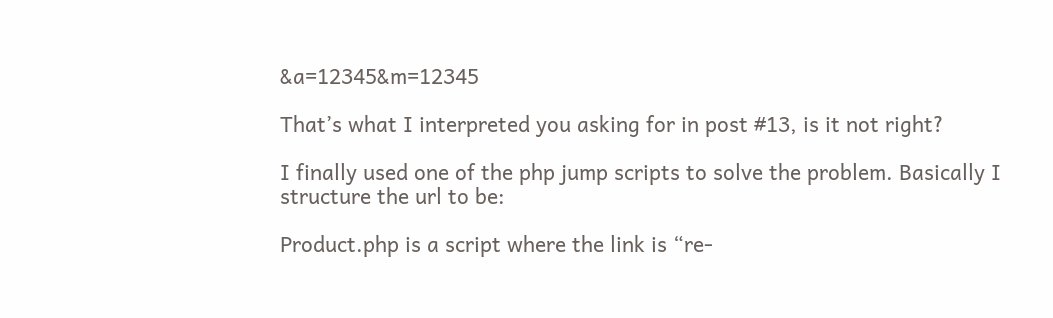&a=12345&m=12345

That’s what I interpreted you asking for in post #13, is it not right?

I finally used one of the php jump scripts to solve the problem. Basically I structure the url to be:

Product.php is a script where the link is “re-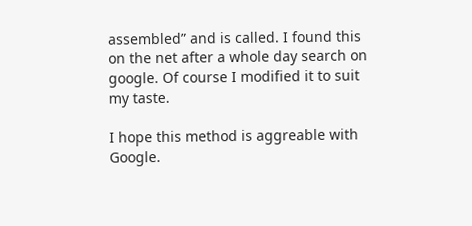assembled” and is called. I found this on the net after a whole day search on google. Of course I modified it to suit my taste.

I hope this method is aggreable with Google.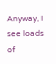Anyway, I see loads of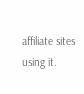affiliate sites using it.